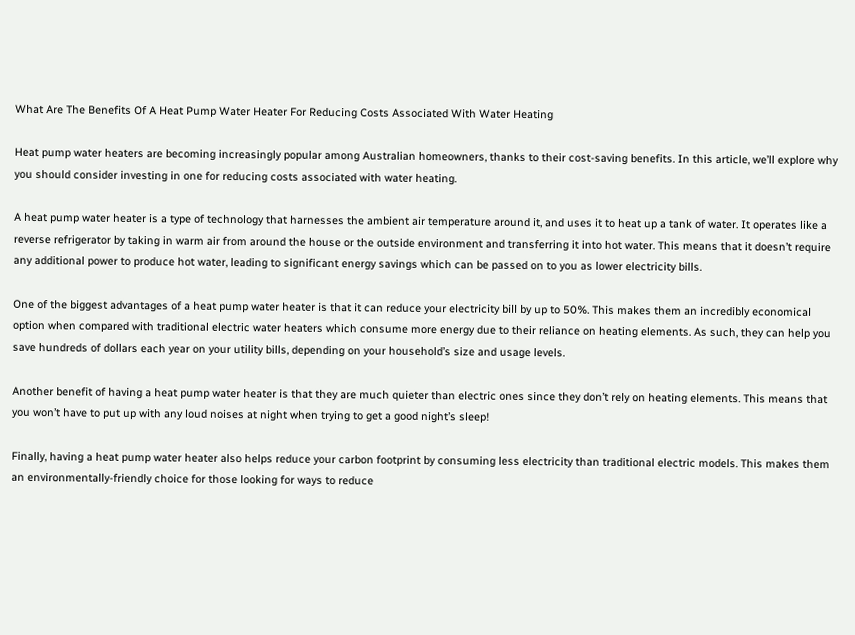What Are The Benefits Of A Heat Pump Water Heater For Reducing Costs Associated With Water Heating

Heat pump water heaters are becoming increasingly popular among Australian homeowners, thanks to their cost-saving benefits. In this article, we’ll explore why you should consider investing in one for reducing costs associated with water heating.

A heat pump water heater is a type of technology that harnesses the ambient air temperature around it, and uses it to heat up a tank of water. It operates like a reverse refrigerator by taking in warm air from around the house or the outside environment and transferring it into hot water. This means that it doesn’t require any additional power to produce hot water, leading to significant energy savings which can be passed on to you as lower electricity bills.

One of the biggest advantages of a heat pump water heater is that it can reduce your electricity bill by up to 50%. This makes them an incredibly economical option when compared with traditional electric water heaters which consume more energy due to their reliance on heating elements. As such, they can help you save hundreds of dollars each year on your utility bills, depending on your household’s size and usage levels.

Another benefit of having a heat pump water heater is that they are much quieter than electric ones since they don’t rely on heating elements. This means that you won’t have to put up with any loud noises at night when trying to get a good night’s sleep!

Finally, having a heat pump water heater also helps reduce your carbon footprint by consuming less electricity than traditional electric models. This makes them an environmentally-friendly choice for those looking for ways to reduce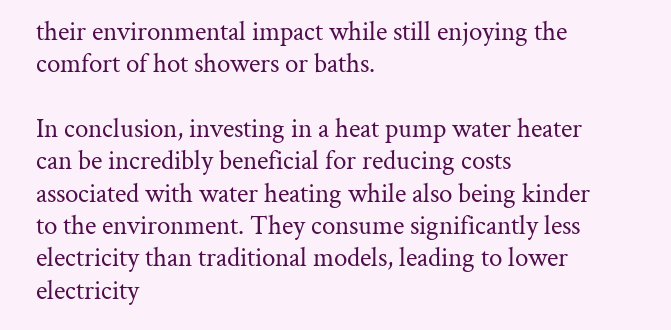their environmental impact while still enjoying the comfort of hot showers or baths.

In conclusion, investing in a heat pump water heater can be incredibly beneficial for reducing costs associated with water heating while also being kinder to the environment. They consume significantly less electricity than traditional models, leading to lower electricity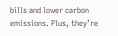bills and lower carbon emissions. Plus, they’re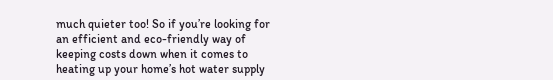much quieter too! So if you’re looking for an efficient and eco-friendly way of keeping costs down when it comes to heating up your home’s hot water supply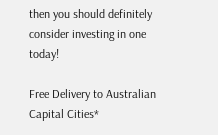then you should definitely consider investing in one today!

Free Delivery to Australian Capital Cities*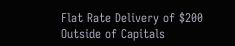Flat Rate Delivery of $200 Outside of Capitals